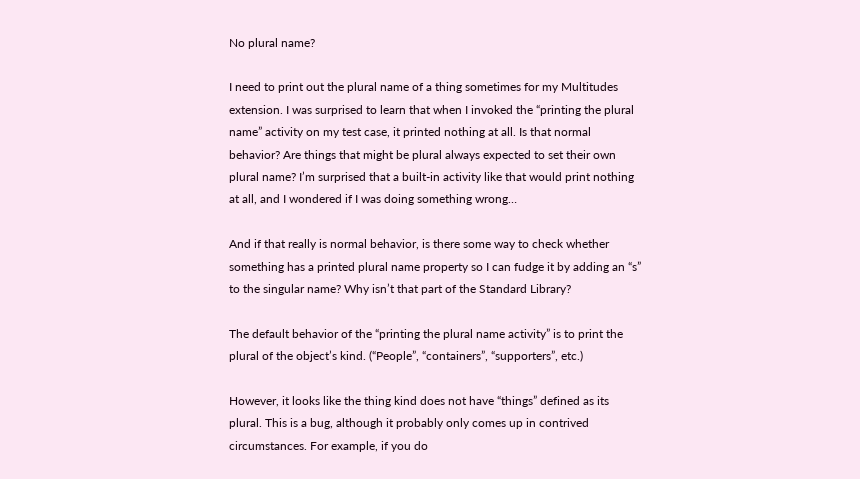No plural name?

I need to print out the plural name of a thing sometimes for my Multitudes extension. I was surprised to learn that when I invoked the “printing the plural name” activity on my test case, it printed nothing at all. Is that normal behavior? Are things that might be plural always expected to set their own plural name? I’m surprised that a built-in activity like that would print nothing at all, and I wondered if I was doing something wrong…

And if that really is normal behavior, is there some way to check whether something has a printed plural name property so I can fudge it by adding an “s” to the singular name? Why isn’t that part of the Standard Library?

The default behavior of the “printing the plural name activity” is to print the plural of the object’s kind. (“People”, “containers”, “supporters”, etc.)

However, it looks like the thing kind does not have “things” defined as its plural. This is a bug, although it probably only comes up in contrived circumstances. For example, if you do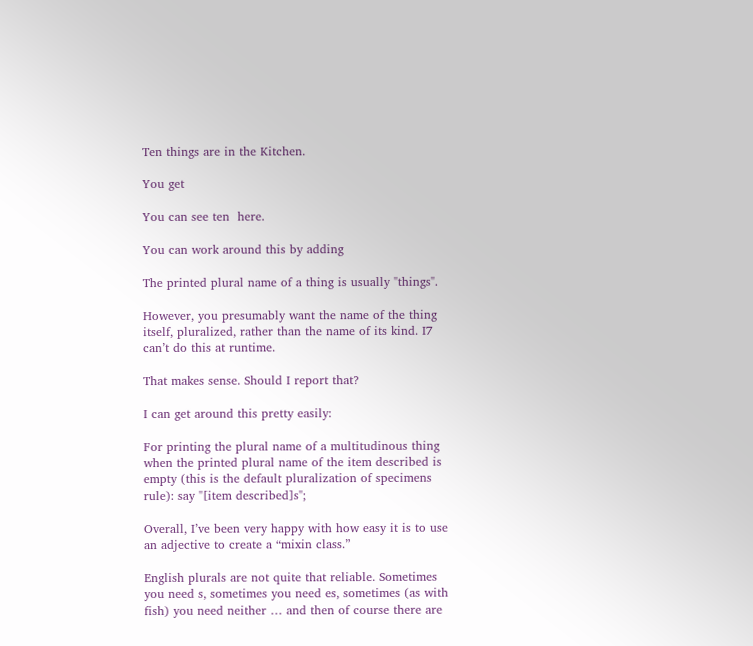Ten things are in the Kitchen.

You get

You can see ten  here.

You can work around this by adding

The printed plural name of a thing is usually "things".

However, you presumably want the name of the thing itself, pluralized, rather than the name of its kind. I7 can’t do this at runtime.

That makes sense. Should I report that?

I can get around this pretty easily:

For printing the plural name of a multitudinous thing when the printed plural name of the item described is empty (this is the default pluralization of specimens rule): say "[item described]s";

Overall, I’ve been very happy with how easy it is to use an adjective to create a “mixin class.”

English plurals are not quite that reliable. Sometimes you need s, sometimes you need es, sometimes (as with fish) you need neither … and then of course there are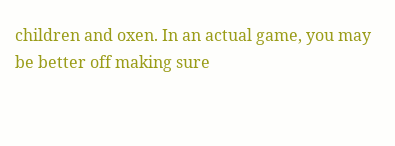children and oxen. In an actual game, you may be better off making sure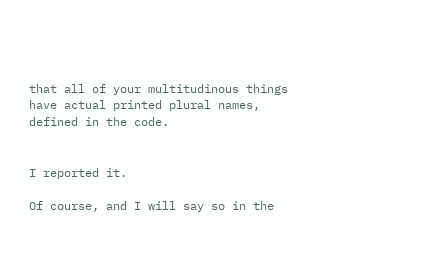that all of your multitudinous things have actual printed plural names, defined in the code.


I reported it.

Of course, and I will say so in the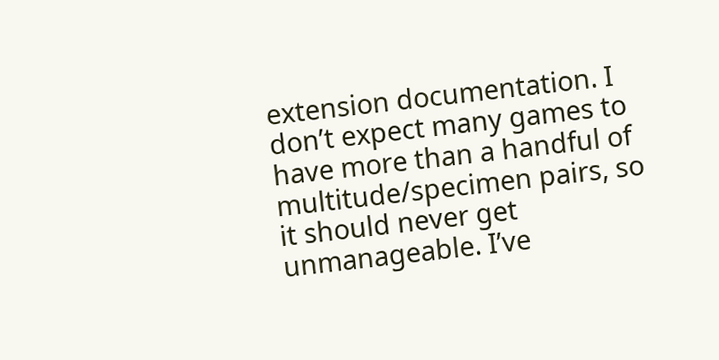extension documentation. I don’t expect many games to have more than a handful of multitude/specimen pairs, so it should never get unmanageable. I’ve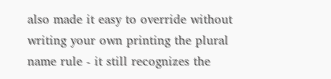also made it easy to override without writing your own printing the plural name rule - it still recognizes the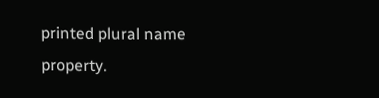printed plural name property.